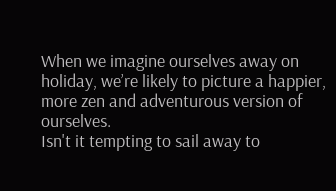When we imagine ourselves away on holiday, we’re likely to picture a happier, more zen and adventurous version of ourselves.
Isn't it tempting to sail away to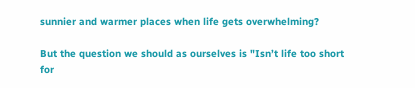sunnier and warmer places when life gets overwhelming?

But the question we should as ourselves is "Isn’t life too short for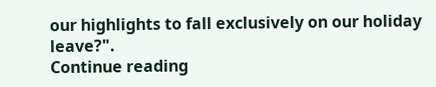our highlights to fall exclusively on our holiday leave?".
Continue reading